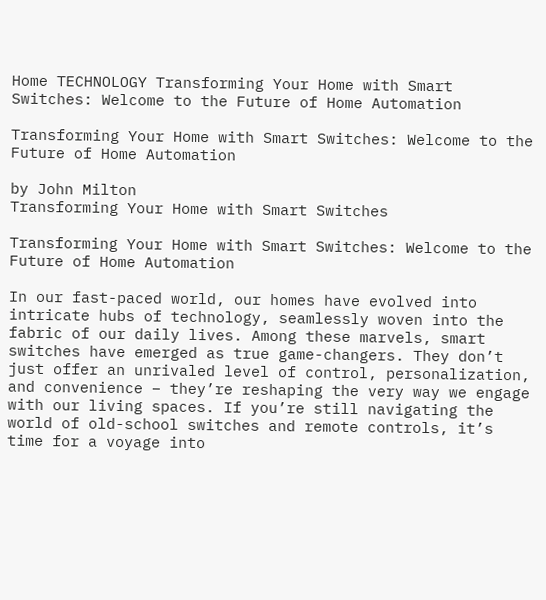Home TECHNOLOGY Transforming Your Home with Smart Switches: Welcome to the Future of Home Automation

Transforming Your Home with Smart Switches: Welcome to the Future of Home Automation

by John Milton
Transforming Your Home with Smart Switches

Transforming Your Home with Smart Switches: Welcome to the Future of Home Automation

In our fast-paced world, our homes have evolved into intricate hubs of technology, seamlessly woven into the fabric of our daily lives. Among these marvels, smart switches have emerged as true game-changers. They don’t just offer an unrivaled level of control, personalization, and convenience – they’re reshaping the very way we engage with our living spaces. If you’re still navigating the world of old-school switches and remote controls, it’s time for a voyage into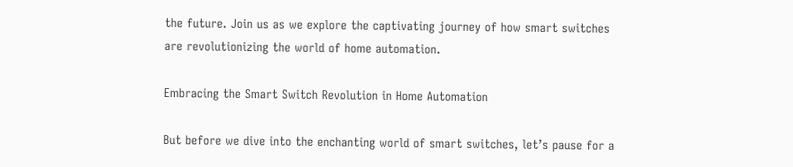the future. Join us as we explore the captivating journey of how smart switches are revolutionizing the world of home automation.

Embracing the Smart Switch Revolution in Home Automation

But before we dive into the enchanting world of smart switches, let’s pause for a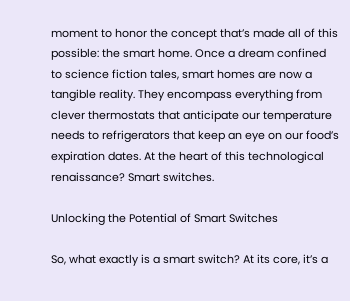moment to honor the concept that’s made all of this possible: the smart home. Once a dream confined to science fiction tales, smart homes are now a tangible reality. They encompass everything from clever thermostats that anticipate our temperature needs to refrigerators that keep an eye on our food’s expiration dates. At the heart of this technological renaissance? Smart switches.

Unlocking the Potential of Smart Switches

So, what exactly is a smart switch? At its core, it’s a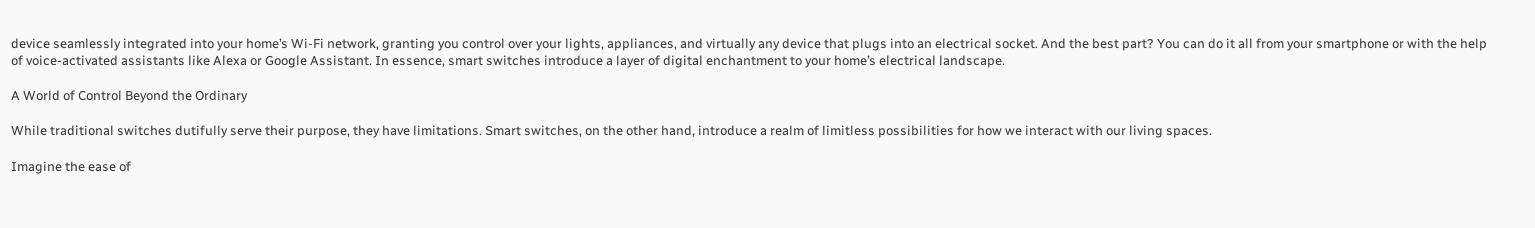device seamlessly integrated into your home’s Wi-Fi network, granting you control over your lights, appliances, and virtually any device that plugs into an electrical socket. And the best part? You can do it all from your smartphone or with the help of voice-activated assistants like Alexa or Google Assistant. In essence, smart switches introduce a layer of digital enchantment to your home’s electrical landscape.

A World of Control Beyond the Ordinary

While traditional switches dutifully serve their purpose, they have limitations. Smart switches, on the other hand, introduce a realm of limitless possibilities for how we interact with our living spaces.

Imagine the ease of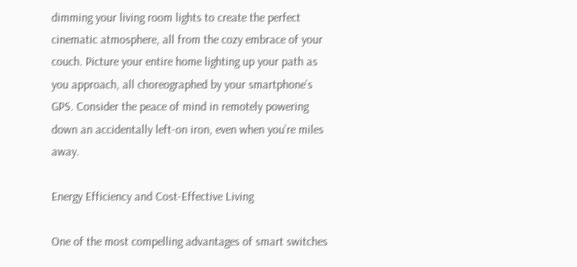dimming your living room lights to create the perfect cinematic atmosphere, all from the cozy embrace of your couch. Picture your entire home lighting up your path as you approach, all choreographed by your smartphone’s GPS. Consider the peace of mind in remotely powering down an accidentally left-on iron, even when you’re miles away.

Energy Efficiency and Cost-Effective Living

One of the most compelling advantages of smart switches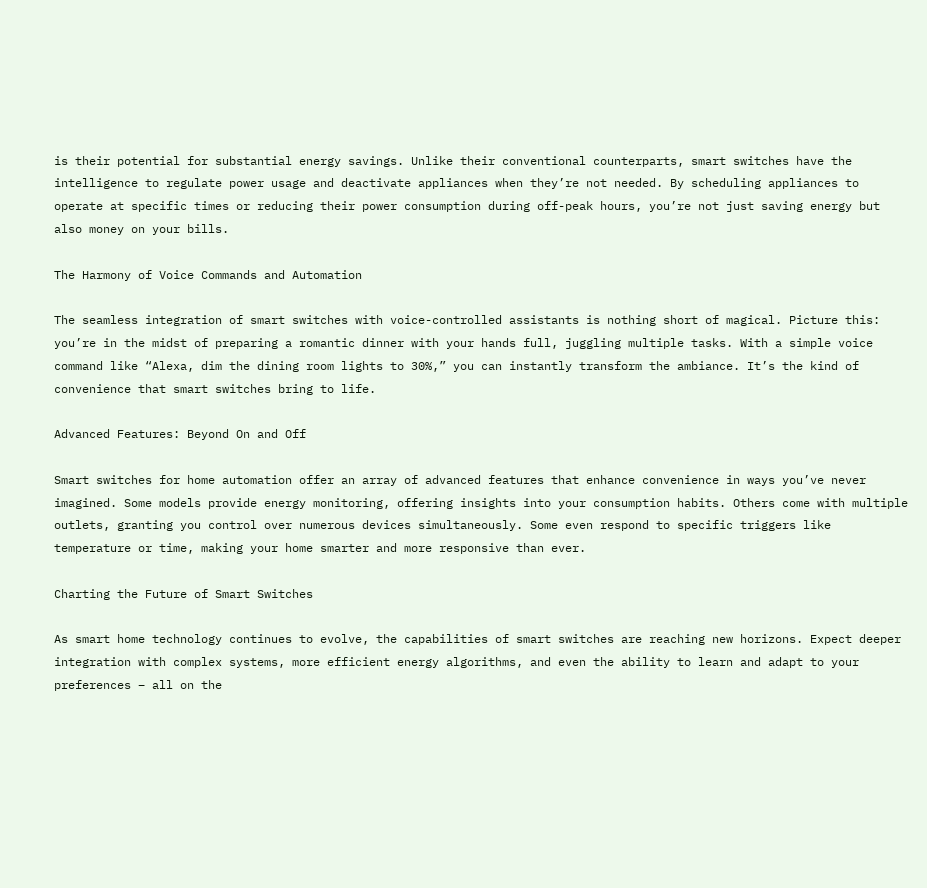is their potential for substantial energy savings. Unlike their conventional counterparts, smart switches have the intelligence to regulate power usage and deactivate appliances when they’re not needed. By scheduling appliances to operate at specific times or reducing their power consumption during off-peak hours, you’re not just saving energy but also money on your bills.

The Harmony of Voice Commands and Automation

The seamless integration of smart switches with voice-controlled assistants is nothing short of magical. Picture this: you’re in the midst of preparing a romantic dinner with your hands full, juggling multiple tasks. With a simple voice command like “Alexa, dim the dining room lights to 30%,” you can instantly transform the ambiance. It’s the kind of convenience that smart switches bring to life.

Advanced Features: Beyond On and Off

Smart switches for home automation offer an array of advanced features that enhance convenience in ways you’ve never imagined. Some models provide energy monitoring, offering insights into your consumption habits. Others come with multiple outlets, granting you control over numerous devices simultaneously. Some even respond to specific triggers like temperature or time, making your home smarter and more responsive than ever.

Charting the Future of Smart Switches

As smart home technology continues to evolve, the capabilities of smart switches are reaching new horizons. Expect deeper integration with complex systems, more efficient energy algorithms, and even the ability to learn and adapt to your preferences – all on the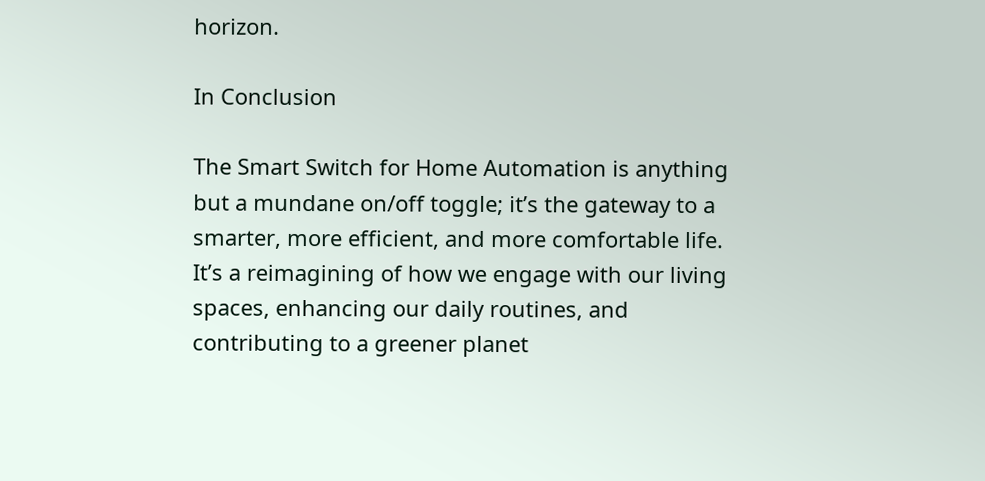horizon.

In Conclusion

The Smart Switch for Home Automation is anything but a mundane on/off toggle; it’s the gateway to a smarter, more efficient, and more comfortable life. It’s a reimagining of how we engage with our living spaces, enhancing our daily routines, and contributing to a greener planet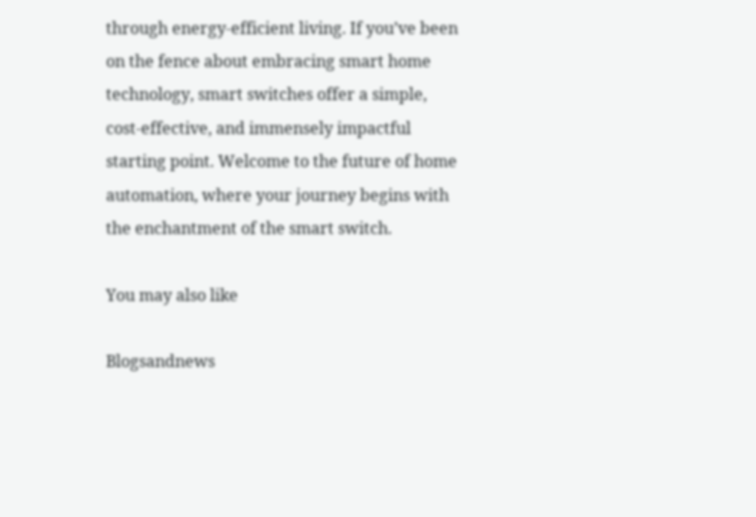through energy-efficient living. If you’ve been on the fence about embracing smart home technology, smart switches offer a simple, cost-effective, and immensely impactful starting point. Welcome to the future of home automation, where your journey begins with the enchantment of the smart switch.

You may also like

Blogsandnews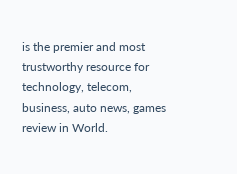is the premier and most trustworthy resource for technology, telecom, business, auto news, games review in World.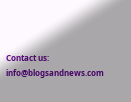Contact us: info@blogsandnews.com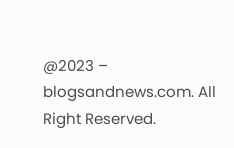@2023 – blogsandnews.com. All Right Reserved.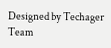Designed by Techager Team